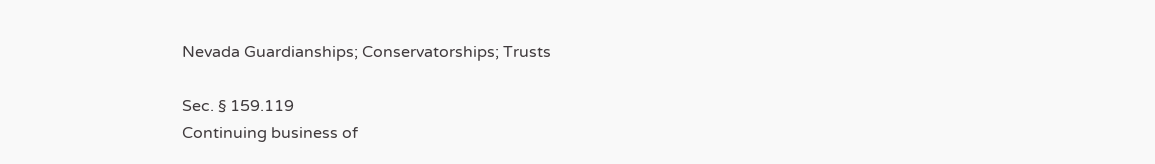Nevada Guardianships; Conservatorships; Trusts

Sec. § 159.119
Continuing business of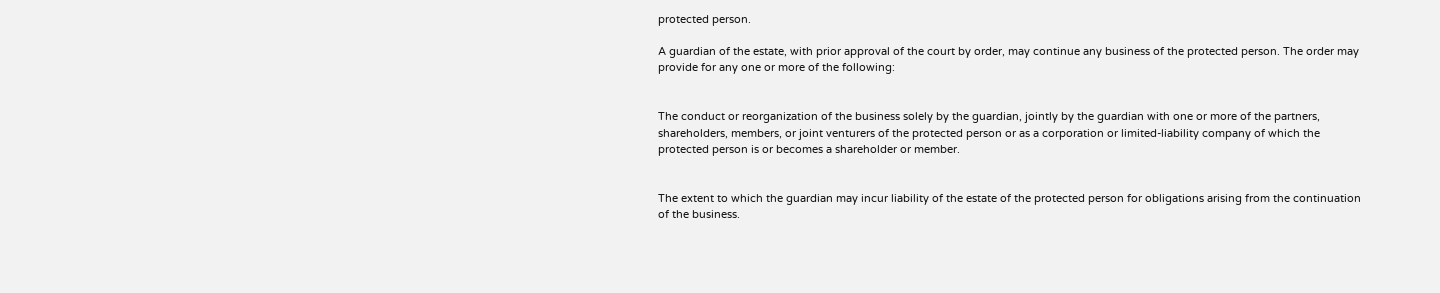protected person.

A guardian of the estate, with prior approval of the court by order, may continue any business of the protected person. The order may provide for any one or more of the following:


The conduct or reorganization of the business solely by the guardian, jointly by the guardian with one or more of the partners, shareholders, members, or joint venturers of the protected person or as a corporation or limited-liability company of which the protected person is or becomes a shareholder or member.


The extent to which the guardian may incur liability of the estate of the protected person for obligations arising from the continuation of the business.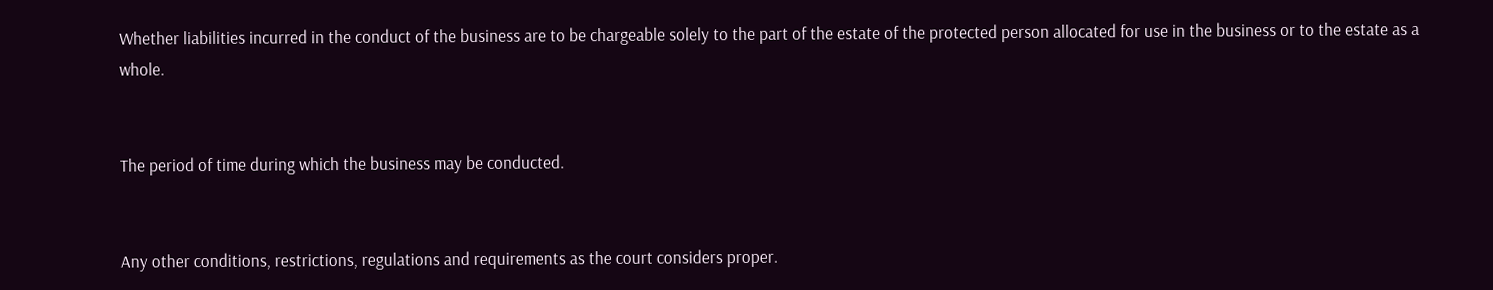Whether liabilities incurred in the conduct of the business are to be chargeable solely to the part of the estate of the protected person allocated for use in the business or to the estate as a whole.


The period of time during which the business may be conducted.


Any other conditions, restrictions, regulations and requirements as the court considers proper.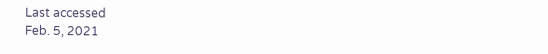Last accessed
Feb. 5, 2021